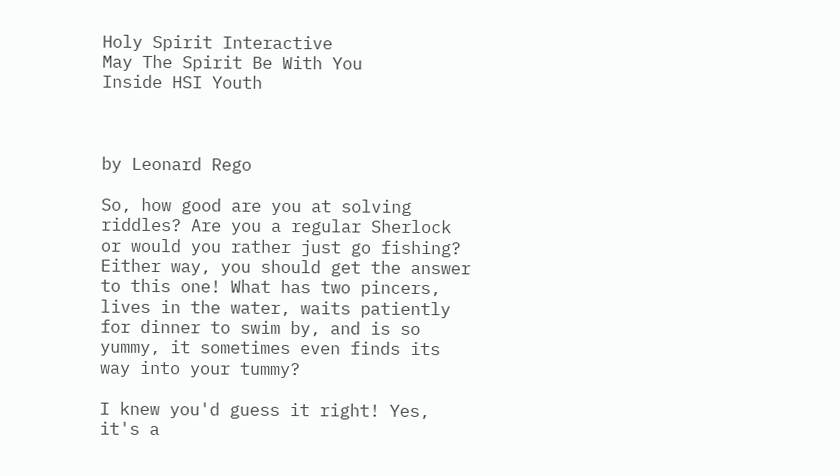Holy Spirit Interactive
May The Spirit Be With You
Inside HSI Youth



by Leonard Rego

So, how good are you at solving riddles? Are you a regular Sherlock or would you rather just go fishing? Either way, you should get the answer to this one! What has two pincers, lives in the water, waits patiently for dinner to swim by, and is so yummy, it sometimes even finds its way into your tummy?

I knew you'd guess it right! Yes, it's a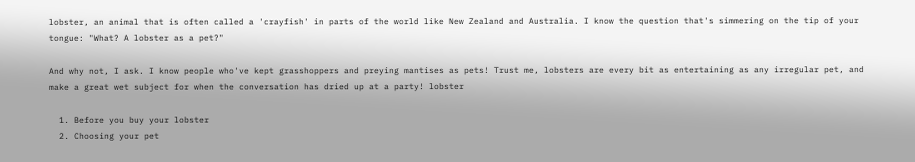lobster, an animal that is often called a 'crayfish' in parts of the world like New Zealand and Australia. I know the question that's simmering on the tip of your tongue: "What? A lobster as a pet?"

And why not, I ask. I know people who've kept grasshoppers and preying mantises as pets! Trust me, lobsters are every bit as entertaining as any irregular pet, and make a great wet subject for when the conversation has dried up at a party! lobster

  1. Before you buy your lobster
  2. Choosing your pet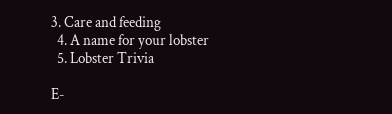3. Care and feeding
  4. A name for your lobster
  5. Lobster Trivia

E-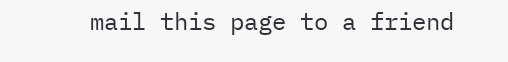mail this page to a friend